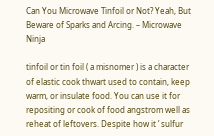Can You Microwave Tinfoil or Not? Yeah, But Beware of Sparks and Arcing. – Microwave Ninja

tinfoil or tin foil ( a misnomer ) is a character of elastic cook thwart used to contain, keep warm, or insulate food. You can use it for repositing or cook of food angstrom well as reheat of leftovers. Despite how it ’ sulfur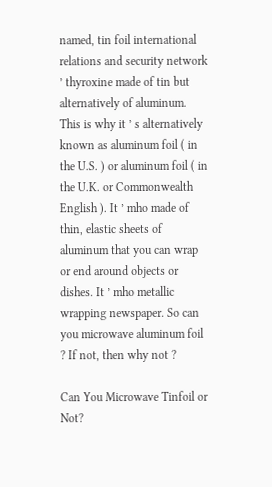named, tin foil international relations and security network ’ thyroxine made of tin but alternatively of aluminum. This is why it ’ s alternatively known as aluminum foil ( in the U.S. ) or aluminum foil ( in the U.K. or Commonwealth English ). It ’ mho made of thin, elastic sheets of aluminum that you can wrap or end around objects or dishes. It ’ mho metallic wrapping newspaper. So can you microwave aluminum foil ? If not, then why not ?

Can You Microwave Tinfoil or Not?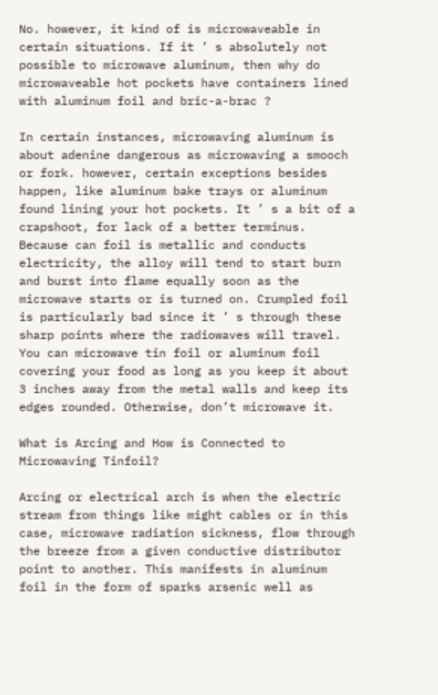No. however, it kind of is microwaveable in certain situations. If it ’ s absolutely not possible to microwave aluminum, then why do microwaveable hot pockets have containers lined with aluminum foil and bric-a-brac ?

In certain instances, microwaving aluminum is about adenine dangerous as microwaving a smooch or fork. however, certain exceptions besides happen, like aluminum bake trays or aluminum found lining your hot pockets. It ’ s a bit of a crapshoot, for lack of a better terminus. Because can foil is metallic and conducts electricity, the alloy will tend to start burn and burst into flame equally soon as the microwave starts or is turned on. Crumpled foil is particularly bad since it ’ s through these sharp points where the radiowaves will travel. You can microwave tin foil or aluminum foil covering your food as long as you keep it about 3 inches away from the metal walls and keep its edges rounded. Otherwise, don’t microwave it.

What is Arcing and How is Connected to Microwaving Tinfoil?

Arcing or electrical arch is when the electric stream from things like might cables or in this case, microwave radiation sickness, flow through the breeze from a given conductive distributor point to another. This manifests in aluminum foil in the form of sparks arsenic well as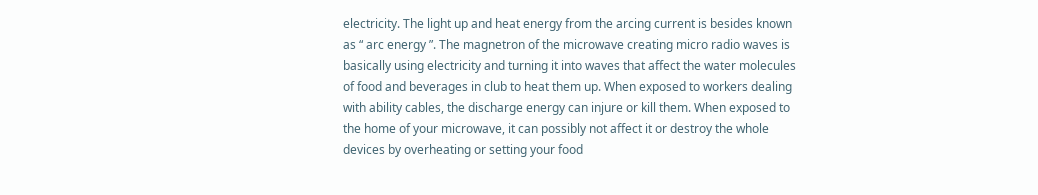electricity. The light up and heat energy from the arcing current is besides known as “ arc energy ”. The magnetron of the microwave creating micro radio waves is basically using electricity and turning it into waves that affect the water molecules of food and beverages in club to heat them up. When exposed to workers dealing with ability cables, the discharge energy can injure or kill them. When exposed to the home of your microwave, it can possibly not affect it or destroy the whole devices by overheating or setting your food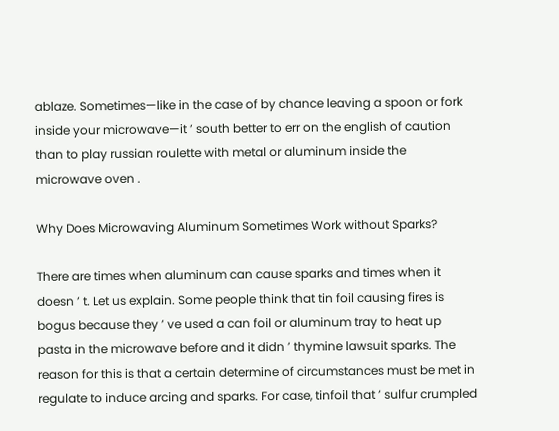ablaze. Sometimes—like in the case of by chance leaving a spoon or fork inside your microwave—it ’ south better to err on the english of caution than to play russian roulette with metal or aluminum inside the microwave oven .

Why Does Microwaving Aluminum Sometimes Work without Sparks?

There are times when aluminum can cause sparks and times when it doesn ’ t. Let us explain. Some people think that tin foil causing fires is bogus because they ’ ve used a can foil or aluminum tray to heat up pasta in the microwave before and it didn ’ thymine lawsuit sparks. The reason for this is that a certain determine of circumstances must be met in regulate to induce arcing and sparks. For case, tinfoil that ’ sulfur crumpled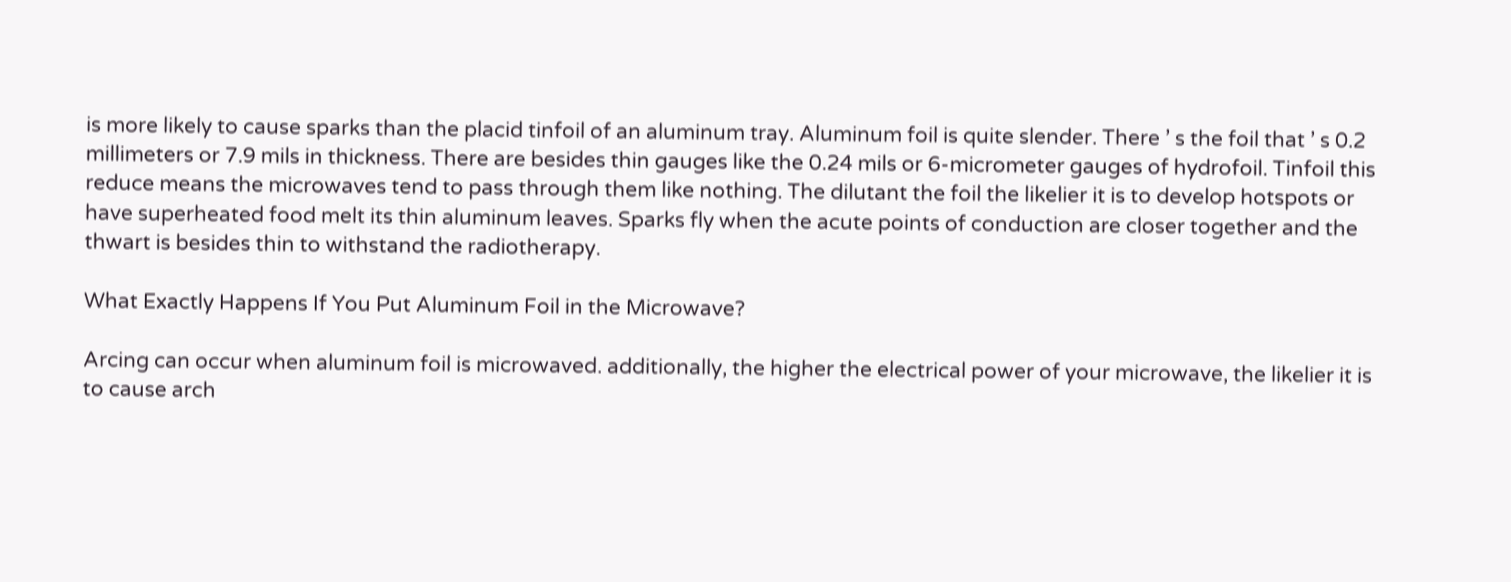is more likely to cause sparks than the placid tinfoil of an aluminum tray. Aluminum foil is quite slender. There ’ s the foil that ’ s 0.2 millimeters or 7.9 mils in thickness. There are besides thin gauges like the 0.24 mils or 6-micrometer gauges of hydrofoil. Tinfoil this reduce means the microwaves tend to pass through them like nothing. The dilutant the foil the likelier it is to develop hotspots or have superheated food melt its thin aluminum leaves. Sparks fly when the acute points of conduction are closer together and the thwart is besides thin to withstand the radiotherapy.

What Exactly Happens If You Put Aluminum Foil in the Microwave?

Arcing can occur when aluminum foil is microwaved. additionally, the higher the electrical power of your microwave, the likelier it is to cause arch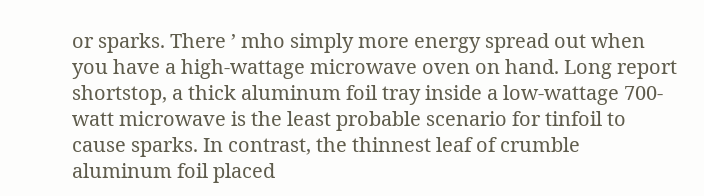or sparks. There ’ mho simply more energy spread out when you have a high-wattage microwave oven on hand. Long report shortstop, a thick aluminum foil tray inside a low-wattage 700-watt microwave is the least probable scenario for tinfoil to cause sparks. In contrast, the thinnest leaf of crumble aluminum foil placed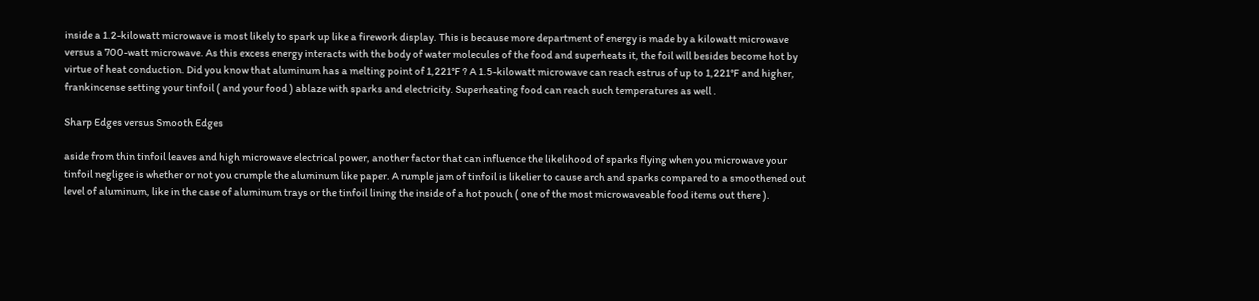inside a 1.2-kilowatt microwave is most likely to spark up like a firework display. This is because more department of energy is made by a kilowatt microwave versus a 700-watt microwave. As this excess energy interacts with the body of water molecules of the food and superheats it, the foil will besides become hot by virtue of heat conduction. Did you know that aluminum has a melting point of 1,221°F ? A 1.5-kilowatt microwave can reach estrus of up to 1,221°F and higher, frankincense setting your tinfoil ( and your food ) ablaze with sparks and electricity. Superheating food can reach such temperatures as well .

Sharp Edges versus Smooth Edges

aside from thin tinfoil leaves and high microwave electrical power, another factor that can influence the likelihood of sparks flying when you microwave your tinfoil negligee is whether or not you crumple the aluminum like paper. A rumple jam of tinfoil is likelier to cause arch and sparks compared to a smoothened out level of aluminum, like in the case of aluminum trays or the tinfoil lining the inside of a hot pouch ( one of the most microwaveable food items out there ).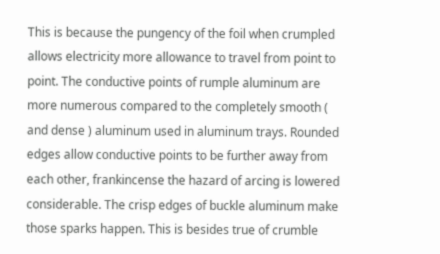This is because the pungency of the foil when crumpled allows electricity more allowance to travel from point to point. The conductive points of rumple aluminum are more numerous compared to the completely smooth ( and dense ) aluminum used in aluminum trays. Rounded edges allow conductive points to be further away from each other, frankincense the hazard of arcing is lowered considerable. The crisp edges of buckle aluminum make those sparks happen. This is besides true of crumble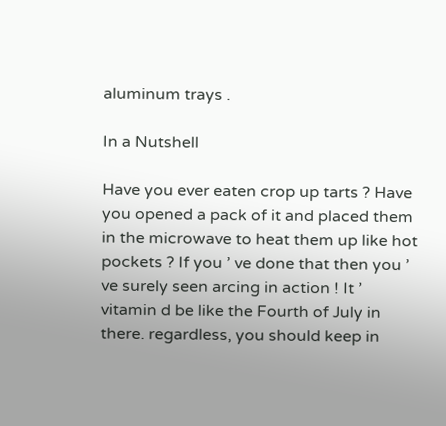aluminum trays .

In a Nutshell

Have you ever eaten crop up tarts ? Have you opened a pack of it and placed them in the microwave to heat them up like hot pockets ? If you ’ ve done that then you ’ ve surely seen arcing in action ! It ’ vitamin d be like the Fourth of July in there. regardless, you should keep in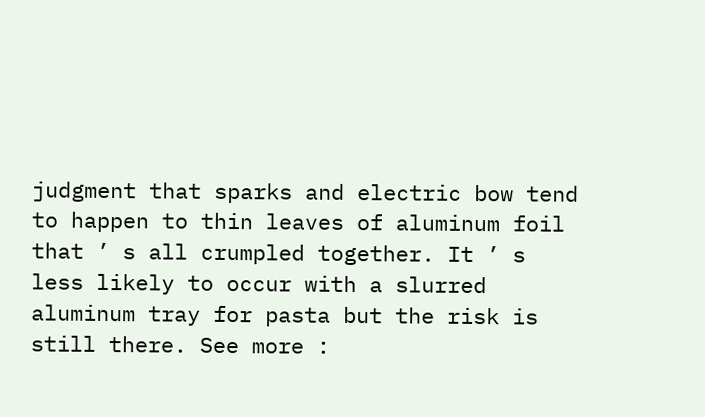judgment that sparks and electric bow tend to happen to thin leaves of aluminum foil that ’ s all crumpled together. It ’ s less likely to occur with a slurred aluminum tray for pasta but the risk is still there. See more :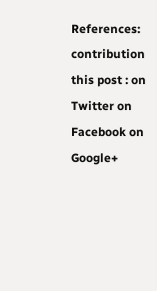References: contribution this post : on Twitter on Facebook on Google+